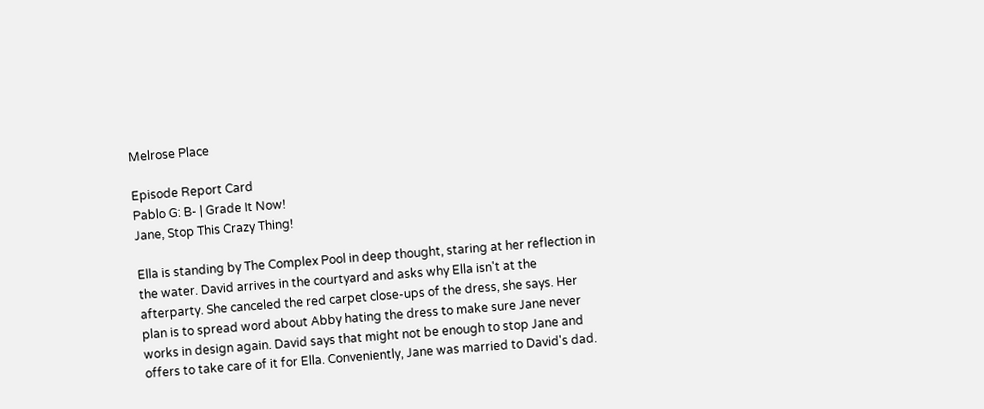Melrose Place

Episode Report Card
Pablo G: B- | Grade It Now!
Jane, Stop This Crazy Thing!

Ella is standing by The Complex Pool in deep thought, staring at her reflection in the water. David arrives in the courtyard and asks why Ella isn't at the afterparty. She canceled the red carpet close-ups of the dress, she says. Her plan is to spread word about Abby hating the dress to make sure Jane never works in design again. David says that might not be enough to stop Jane and offers to take care of it for Ella. Conveniently, Jane was married to David's dad.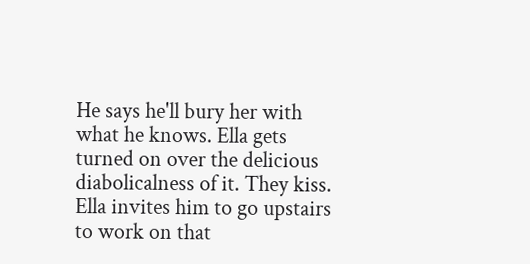He says he'll bury her with what he knows. Ella gets turned on over the delicious diabolicalness of it. They kiss. Ella invites him to go upstairs to work on that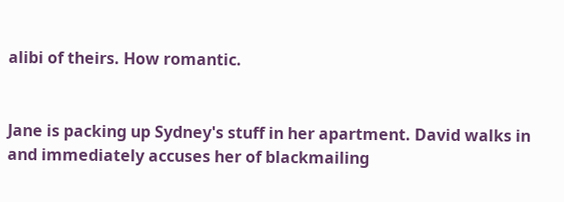alibi of theirs. How romantic.


Jane is packing up Sydney's stuff in her apartment. David walks in and immediately accuses her of blackmailing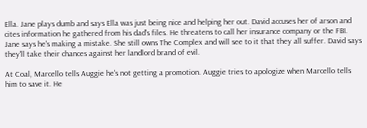Ella. Jane plays dumb and says Ella was just being nice and helping her out. David accuses her of arson and cites information he gathered from his dad's files. He threatens to call her insurance company or the FBI. Jane says he's making a mistake. She still owns The Complex and will see to it that they all suffer. David says they'll take their chances against her landlord brand of evil.

At Coal, Marcello tells Auggie he's not getting a promotion. Auggie tries to apologize when Marcello tells him to save it. He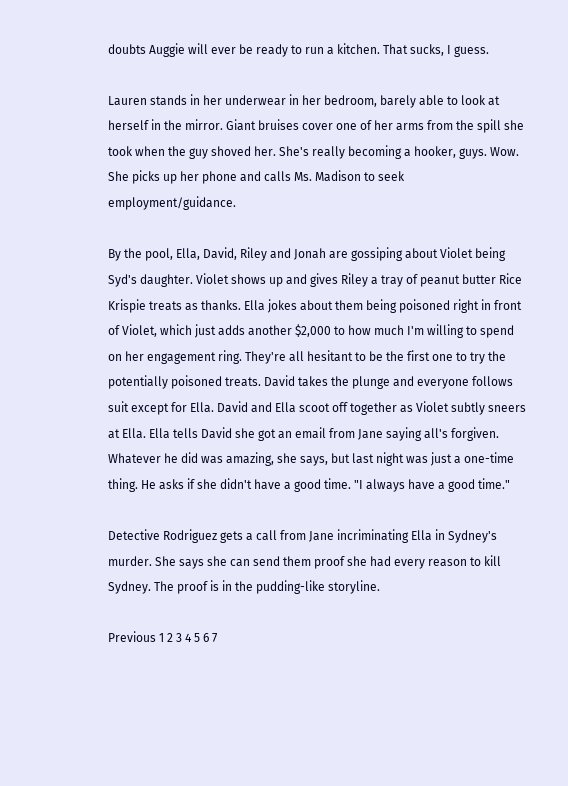doubts Auggie will ever be ready to run a kitchen. That sucks, I guess.

Lauren stands in her underwear in her bedroom, barely able to look at herself in the mirror. Giant bruises cover one of her arms from the spill she took when the guy shoved her. She's really becoming a hooker, guys. Wow. She picks up her phone and calls Ms. Madison to seek employment/guidance.

By the pool, Ella, David, Riley and Jonah are gossiping about Violet being Syd's daughter. Violet shows up and gives Riley a tray of peanut butter Rice Krispie treats as thanks. Ella jokes about them being poisoned right in front of Violet, which just adds another $2,000 to how much I'm willing to spend on her engagement ring. They're all hesitant to be the first one to try the potentially poisoned treats. David takes the plunge and everyone follows suit except for Ella. David and Ella scoot off together as Violet subtly sneers at Ella. Ella tells David she got an email from Jane saying all's forgiven. Whatever he did was amazing, she says, but last night was just a one-time thing. He asks if she didn't have a good time. "I always have a good time."

Detective Rodriguez gets a call from Jane incriminating Ella in Sydney's murder. She says she can send them proof she had every reason to kill Sydney. The proof is in the pudding-like storyline.

Previous 1 2 3 4 5 6 7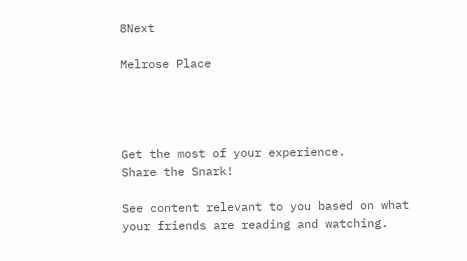8Next

Melrose Place




Get the most of your experience.
Share the Snark!

See content relevant to you based on what your friends are reading and watching.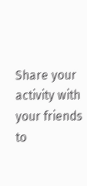Share your activity with your friends to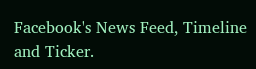Facebook's News Feed, Timeline and Ticker.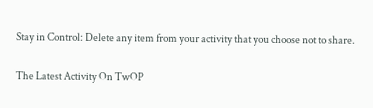Stay in Control: Delete any item from your activity that you choose not to share.

The Latest Activity On TwOP